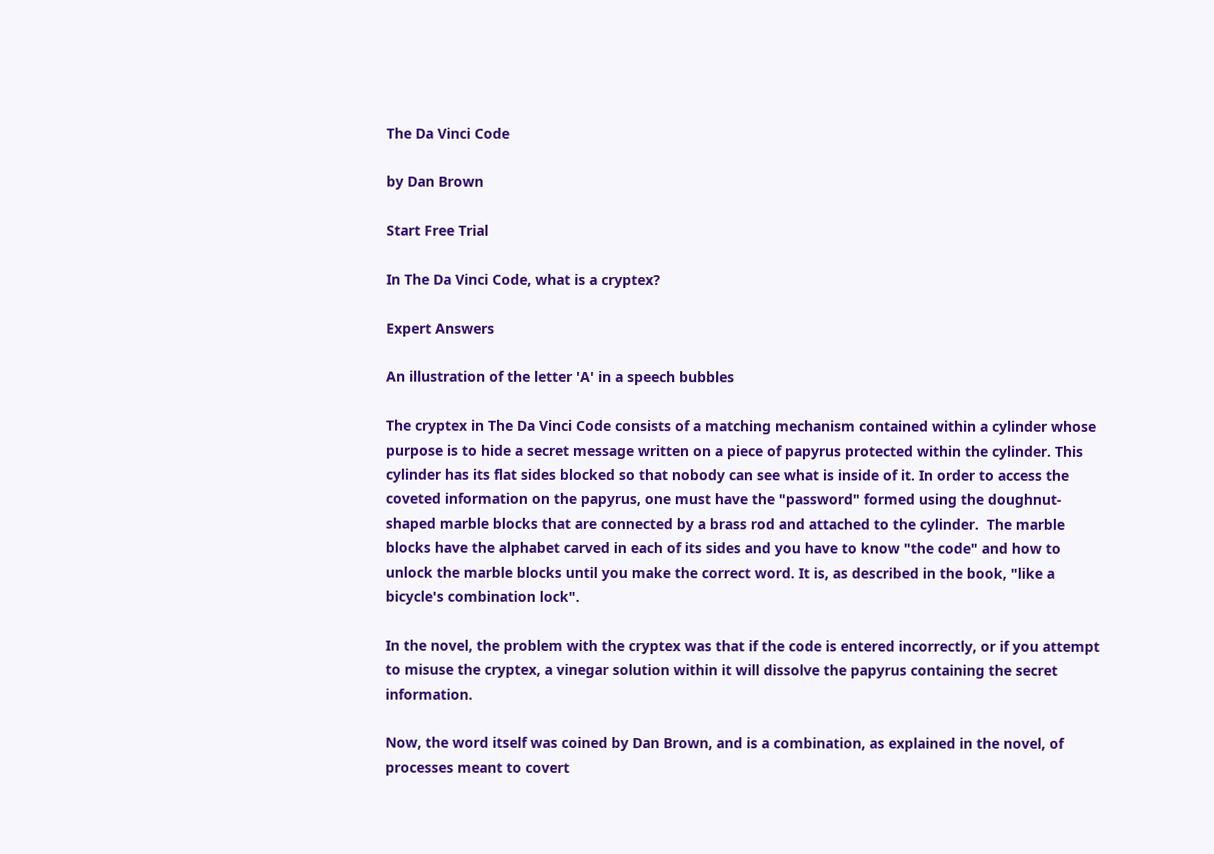The Da Vinci Code

by Dan Brown

Start Free Trial

In The Da Vinci Code, what is a cryptex?

Expert Answers

An illustration of the letter 'A' in a speech bubbles

The cryptex in The Da Vinci Code consists of a matching mechanism contained within a cylinder whose purpose is to hide a secret message written on a piece of papyrus protected within the cylinder. This cylinder has its flat sides blocked so that nobody can see what is inside of it. In order to access the coveted information on the papyrus, one must have the "password" formed using the doughnut-shaped marble blocks that are connected by a brass rod and attached to the cylinder.  The marble blocks have the alphabet carved in each of its sides and you have to know "the code" and how to unlock the marble blocks until you make the correct word. It is, as described in the book, "like a bicycle's combination lock".

In the novel, the problem with the cryptex was that if the code is entered incorrectly, or if you attempt to misuse the cryptex, a vinegar solution within it will dissolve the papyrus containing the secret information.

Now, the word itself was coined by Dan Brown, and is a combination, as explained in the novel, of processes meant to covert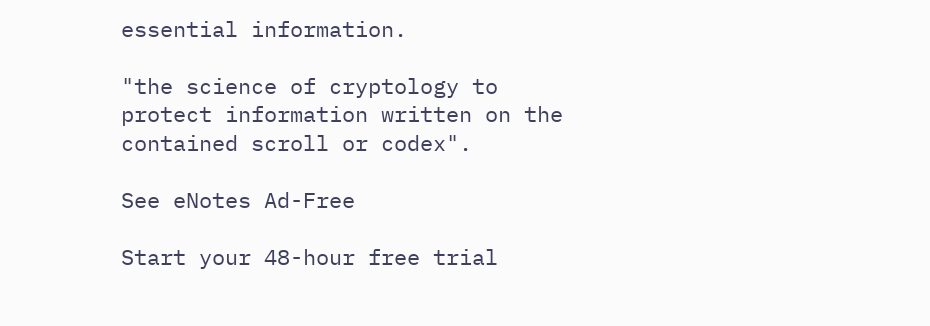essential information.

"the science of cryptology to protect information written on the contained scroll or codex".

See eNotes Ad-Free

Start your 48-hour free trial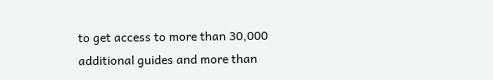to get access to more than 30,000 additional guides and more than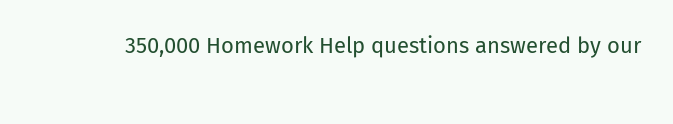350,000 Homework Help questions answered by our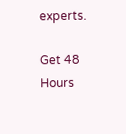experts.

Get 48 Hours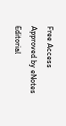Free Access
Approved by eNotes Editorial